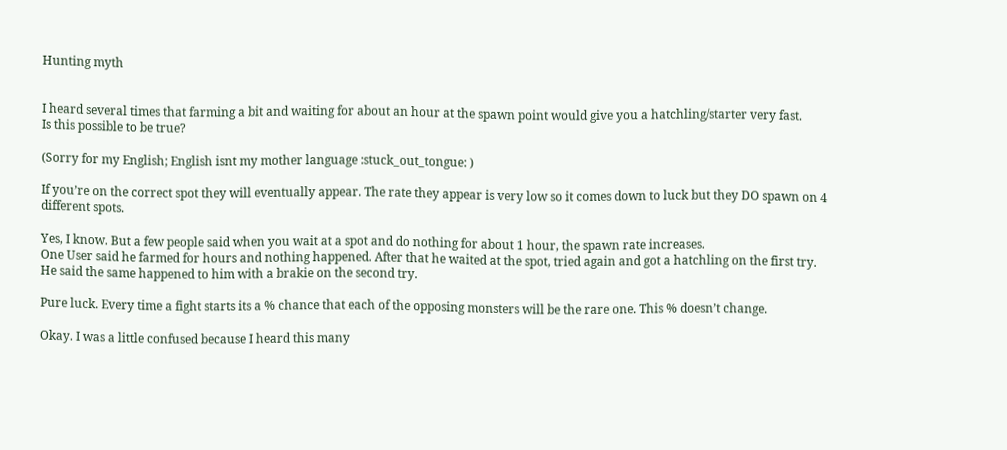Hunting myth


I heard several times that farming a bit and waiting for about an hour at the spawn point would give you a hatchling/starter very fast.
Is this possible to be true?

(Sorry for my English; English isnt my mother language :stuck_out_tongue: )

If you’re on the correct spot they will eventually appear. The rate they appear is very low so it comes down to luck but they DO spawn on 4 different spots.

Yes, I know. But a few people said when you wait at a spot and do nothing for about 1 hour, the spawn rate increases.
One User said he farmed for hours and nothing happened. After that he waited at the spot, tried again and got a hatchling on the first try.
He said the same happened to him with a brakie on the second try.

Pure luck. Every time a fight starts its a % chance that each of the opposing monsters will be the rare one. This % doesn’t change.

Okay. I was a little confused because I heard this many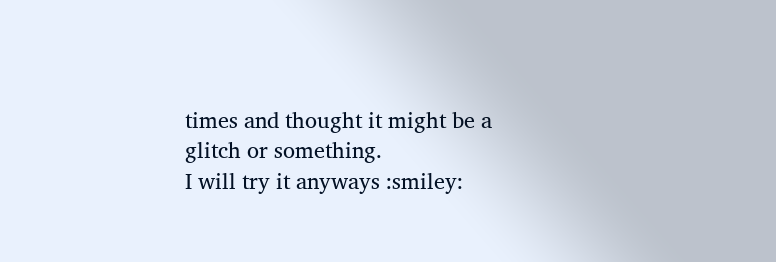times and thought it might be a glitch or something.
I will try it anyways :smiley: